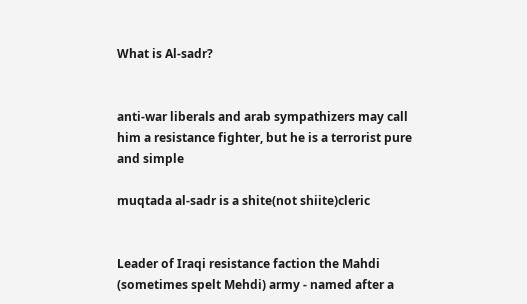What is Al-sadr?


anti-war liberals and arab sympathizers may call him a resistance fighter, but he is a terrorist pure and simple

muqtada al-sadr is a shite(not shiite)cleric


Leader of Iraqi resistance faction the Mahdi (sometimes spelt Mehdi) army - named after a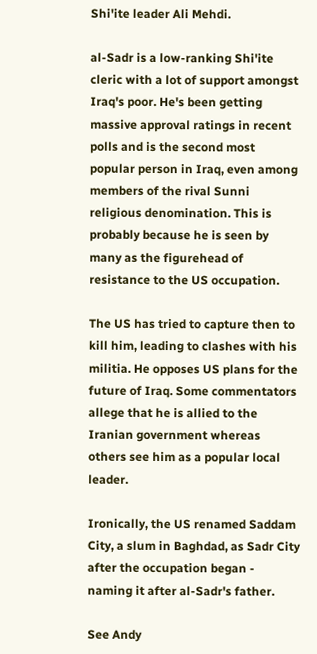Shi'ite leader Ali Mehdi.

al-Sadr is a low-ranking Shi'ite cleric with a lot of support amongst Iraq's poor. He's been getting massive approval ratings in recent polls and is the second most popular person in Iraq, even among members of the rival Sunni religious denomination. This is probably because he is seen by many as the figurehead of resistance to the US occupation.

The US has tried to capture then to kill him, leading to clashes with his militia. He opposes US plans for the future of Iraq. Some commentators allege that he is allied to the Iranian government whereas others see him as a popular local leader.

Ironically, the US renamed Saddam City, a slum in Baghdad, as Sadr City after the occupation began - naming it after al-Sadr's father.

See Andy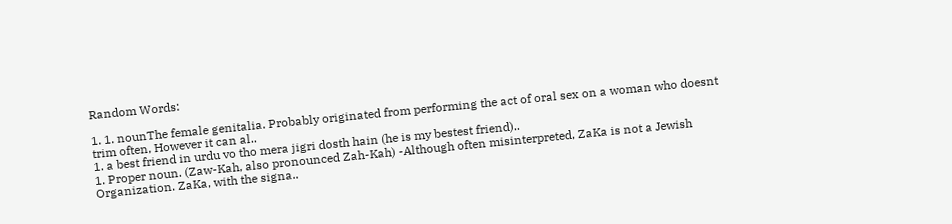Random Words:

1. 1. nounThe female genitalia. Probably originated from performing the act of oral sex on a woman who doesnt trim often, However it can al..
1. a best friend in urdu vo tho mera jigri dosth hain (he is my bestest friend)..
1. Proper noun. (Zaw-Kah, also pronounced Zah-Kah) -Although often misinterpreted, ZaKa is not a Jewish Organization. ZaKa, with the signa..